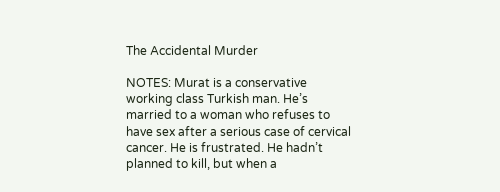The Accidental Murder

NOTES: Murat is a conservative working class Turkish man. He’s married to a woman who refuses to have sex after a serious case of cervical cancer. He is frustrated. He hadn’t planned to kill, but when a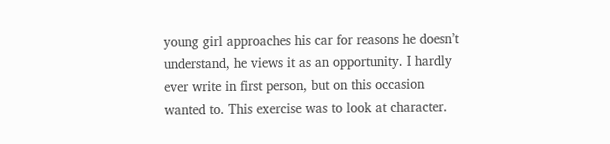young girl approaches his car for reasons he doesn’t understand, he views it as an opportunity. I hardly ever write in first person, but on this occasion wanted to. This exercise was to look at character.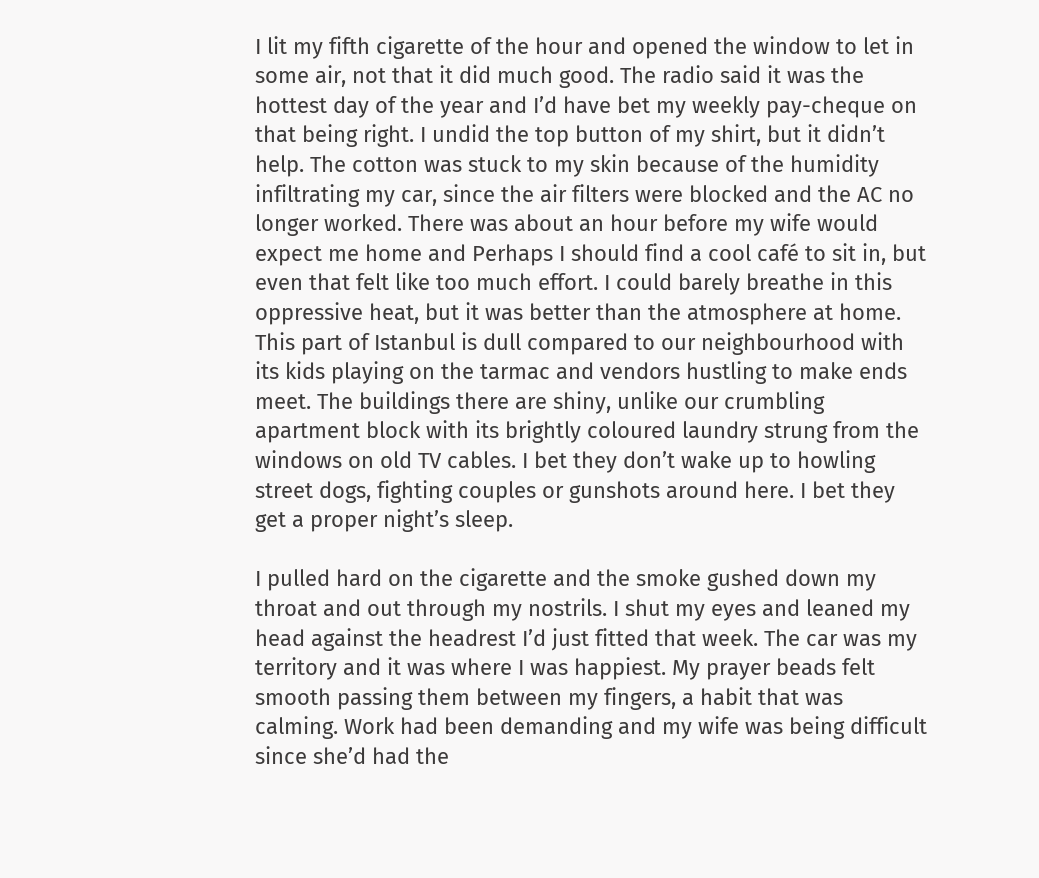I lit my fifth cigarette of the hour and opened the window to let in some air, not that it did much good. The radio said it was the hottest day of the year and I’d have bet my weekly pay-cheque on that being right. I undid the top button of my shirt, but it didn’t help. The cotton was stuck to my skin because of the humidity infiltrating my car, since the air filters were blocked and the AC no longer worked. There was about an hour before my wife would expect me home and Perhaps I should find a cool café to sit in, but even that felt like too much effort. I could barely breathe in this oppressive heat, but it was better than the atmosphere at home.
This part of Istanbul is dull compared to our neighbourhood with its kids playing on the tarmac and vendors hustling to make ends meet. The buildings there are shiny, unlike our crumbling apartment block with its brightly coloured laundry strung from the windows on old TV cables. I bet they don’t wake up to howling street dogs, fighting couples or gunshots around here. I bet they get a proper night’s sleep.

I pulled hard on the cigarette and the smoke gushed down my throat and out through my nostrils. I shut my eyes and leaned my head against the headrest I’d just fitted that week. The car was my territory and it was where I was happiest. My prayer beads felt smooth passing them between my fingers, a habit that was calming. Work had been demanding and my wife was being difficult since she’d had the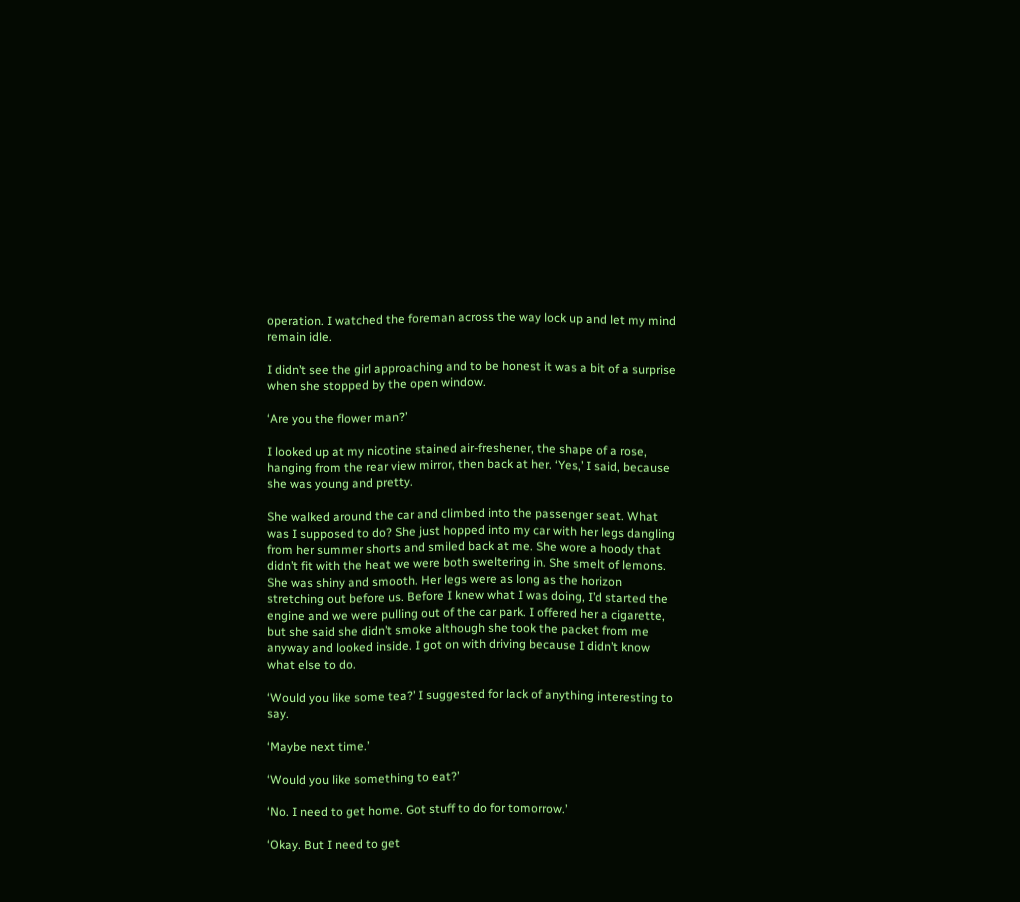operation. I watched the foreman across the way lock up and let my mind remain idle.

I didn’t see the girl approaching and to be honest it was a bit of a surprise when she stopped by the open window.

‘Are you the flower man?’

I looked up at my nicotine stained air-freshener, the shape of a rose, hanging from the rear view mirror, then back at her. ‘Yes,’ I said, because she was young and pretty.

She walked around the car and climbed into the passenger seat. What was I supposed to do? She just hopped into my car with her legs dangling from her summer shorts and smiled back at me. She wore a hoody that didn’t fit with the heat we were both sweltering in. She smelt of lemons. She was shiny and smooth. Her legs were as long as the horizon stretching out before us. Before I knew what I was doing, I’d started the engine and we were pulling out of the car park. I offered her a cigarette, but she said she didn’t smoke although she took the packet from me anyway and looked inside. I got on with driving because I didn’t know what else to do.

‘Would you like some tea?’ I suggested for lack of anything interesting to say.

‘Maybe next time.’

‘Would you like something to eat?’

‘No. I need to get home. Got stuff to do for tomorrow.’

‘Okay. But I need to get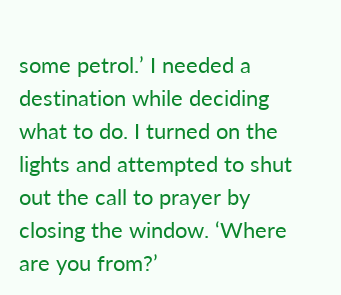some petrol.’ I needed a destination while deciding what to do. I turned on the lights and attempted to shut out the call to prayer by closing the window. ‘Where are you from?’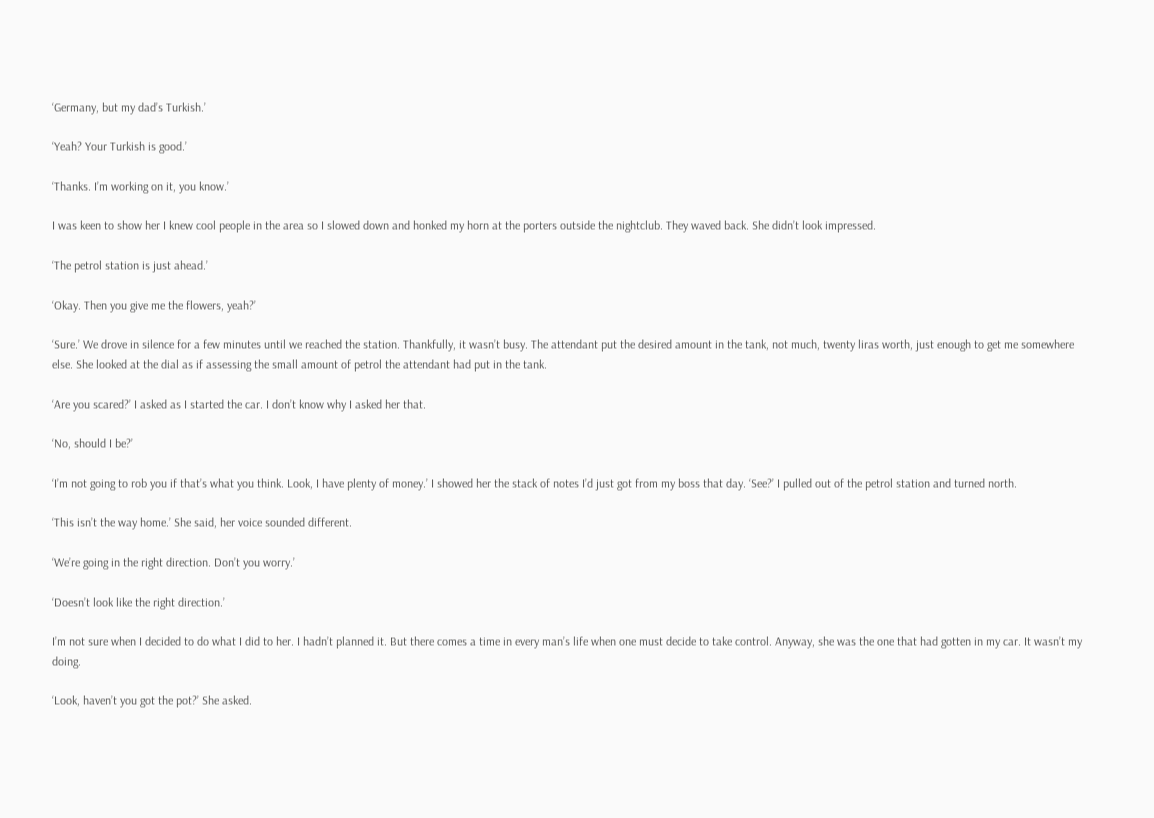‘Germany, but my dad’s Turkish.’

‘Yeah? Your Turkish is good.’

‘Thanks. I’m working on it, you know.’

I was keen to show her I knew cool people in the area so I slowed down and honked my horn at the porters outside the nightclub. They waved back. She didn’t look impressed.

‘The petrol station is just ahead.’

‘Okay. Then you give me the flowers, yeah?’

‘Sure.’ We drove in silence for a few minutes until we reached the station. Thankfully, it wasn’t busy. The attendant put the desired amount in the tank, not much, twenty liras worth, just enough to get me somewhere else. She looked at the dial as if assessing the small amount of petrol the attendant had put in the tank.

‘Are you scared?’ I asked as I started the car. I don’t know why I asked her that.

‘No, should I be?’

‘I’m not going to rob you if that’s what you think. Look, I have plenty of money.’ I showed her the stack of notes I’d just got from my boss that day. ‘See?’ I pulled out of the petrol station and turned north.

‘This isn’t the way home.’ She said, her voice sounded different.

‘We’re going in the right direction. Don’t you worry.’

‘Doesn’t look like the right direction.’

I’m not sure when I decided to do what I did to her. I hadn’t planned it. But there comes a time in every man’s life when one must decide to take control. Anyway, she was the one that had gotten in my car. It wasn’t my doing.

‘Look, haven’t you got the pot?’ She asked.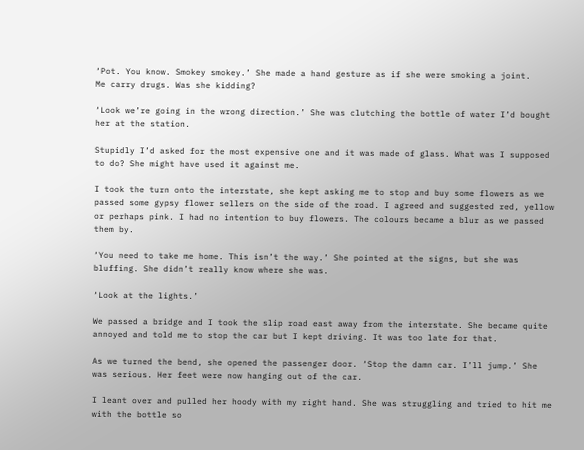‘Pot. You know. Smokey smokey.’ She made a hand gesture as if she were smoking a joint.
Me carry drugs. Was she kidding?

‘Look we’re going in the wrong direction.’ She was clutching the bottle of water I’d bought her at the station.

Stupidly I’d asked for the most expensive one and it was made of glass. What was I supposed to do? She might have used it against me.

I took the turn onto the interstate, she kept asking me to stop and buy some flowers as we passed some gypsy flower sellers on the side of the road. I agreed and suggested red, yellow or perhaps pink. I had no intention to buy flowers. The colours became a blur as we passed them by.

‘You need to take me home. This isn’t the way.’ She pointed at the signs, but she was bluffing. She didn’t really know where she was.

‘Look at the lights.’

We passed a bridge and I took the slip road east away from the interstate. She became quite annoyed and told me to stop the car but I kept driving. It was too late for that.

As we turned the bend, she opened the passenger door. ‘Stop the damn car. I’ll jump.’ She was serious. Her feet were now hanging out of the car.

I leant over and pulled her hoody with my right hand. She was struggling and tried to hit me with the bottle so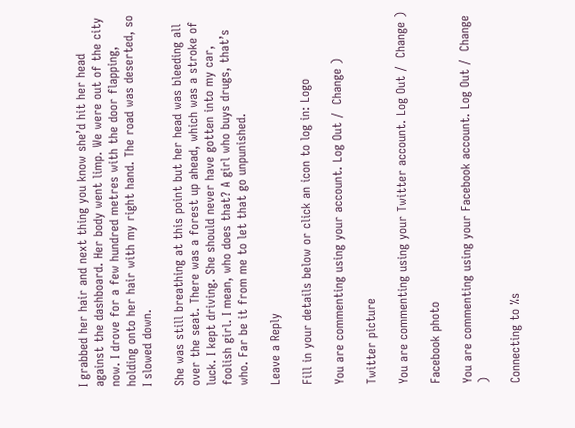I grabbed her hair and next thing you know she’d hit her head against the dashboard. Her body went limp. We were out of the city now. I drove for a few hundred metres with the door flapping, holding onto her hair with my right hand. The road was deserted, so I slowed down.

She was still breathing at this point but her head was bleeding all over the seat. There was a forest up ahead, which was a stroke of luck. I kept driving. She should never have gotten into my car, foolish girl. I mean, who does that? A girl who buys drugs, that’s who. Far be it from me to let that go unpunished.

Leave a Reply

Fill in your details below or click an icon to log in: Logo

You are commenting using your account. Log Out /  Change )

Twitter picture

You are commenting using your Twitter account. Log Out /  Change )

Facebook photo

You are commenting using your Facebook account. Log Out /  Change )

Connecting to %s